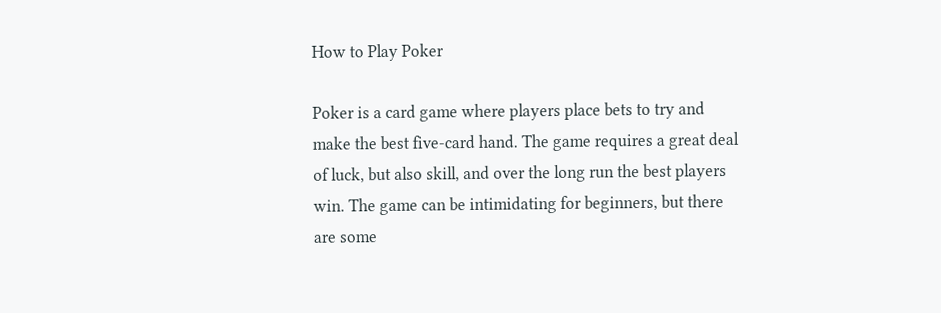How to Play Poker

Poker is a card game where players place bets to try and make the best five-card hand. The game requires a great deal of luck, but also skill, and over the long run the best players win. The game can be intimidating for beginners, but there are some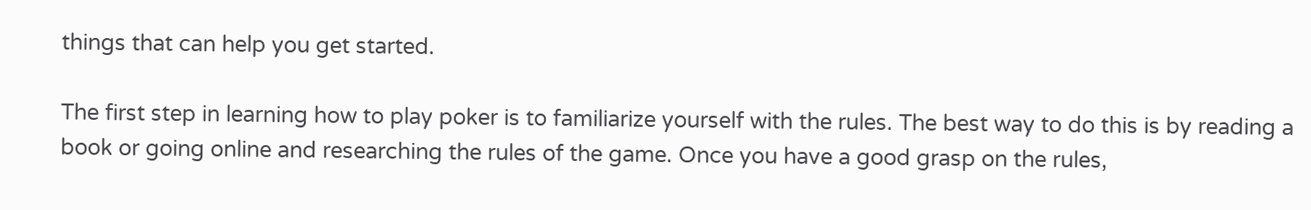things that can help you get started.

The first step in learning how to play poker is to familiarize yourself with the rules. The best way to do this is by reading a book or going online and researching the rules of the game. Once you have a good grasp on the rules,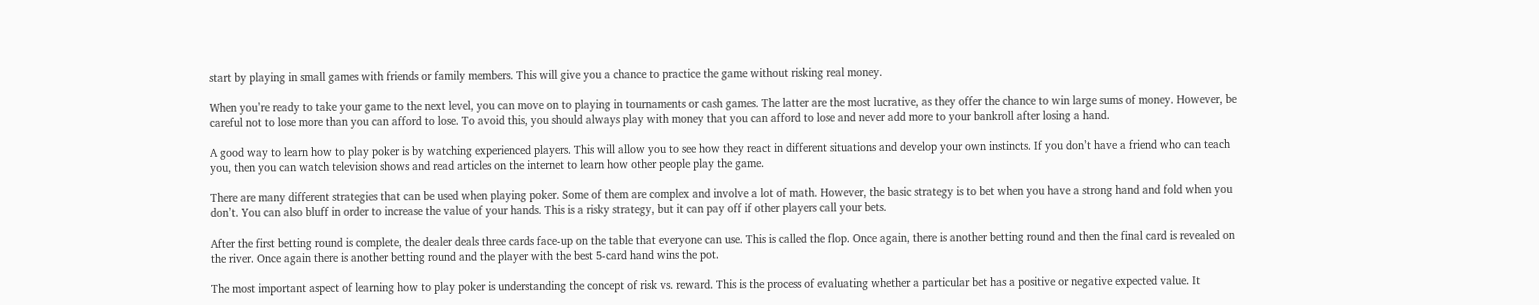start by playing in small games with friends or family members. This will give you a chance to practice the game without risking real money.

When you’re ready to take your game to the next level, you can move on to playing in tournaments or cash games. The latter are the most lucrative, as they offer the chance to win large sums of money. However, be careful not to lose more than you can afford to lose. To avoid this, you should always play with money that you can afford to lose and never add more to your bankroll after losing a hand.

A good way to learn how to play poker is by watching experienced players. This will allow you to see how they react in different situations and develop your own instincts. If you don’t have a friend who can teach you, then you can watch television shows and read articles on the internet to learn how other people play the game.

There are many different strategies that can be used when playing poker. Some of them are complex and involve a lot of math. However, the basic strategy is to bet when you have a strong hand and fold when you don’t. You can also bluff in order to increase the value of your hands. This is a risky strategy, but it can pay off if other players call your bets.

After the first betting round is complete, the dealer deals three cards face-up on the table that everyone can use. This is called the flop. Once again, there is another betting round and then the final card is revealed on the river. Once again there is another betting round and the player with the best 5-card hand wins the pot.

The most important aspect of learning how to play poker is understanding the concept of risk vs. reward. This is the process of evaluating whether a particular bet has a positive or negative expected value. It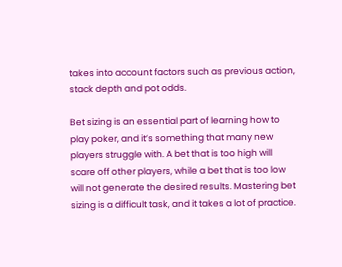takes into account factors such as previous action, stack depth and pot odds.

Bet sizing is an essential part of learning how to play poker, and it’s something that many new players struggle with. A bet that is too high will scare off other players, while a bet that is too low will not generate the desired results. Mastering bet sizing is a difficult task, and it takes a lot of practice.